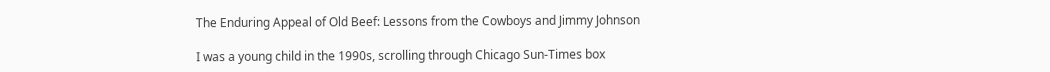The Enduring Appeal of Old Beef: Lessons from the Cowboys and Jimmy Johnson

I was a young child in the 1990s, scrolling through Chicago Sun-Times box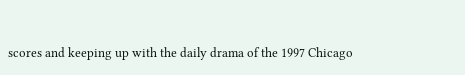scores and keeping up with the daily drama of the 1997 Chicago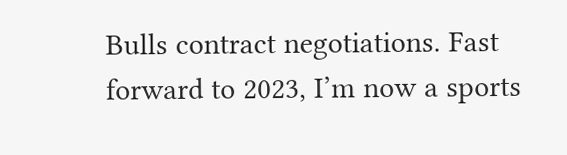Bulls contract negotiations. Fast forward to 2023, I’m now a sports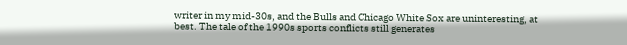writer in my mid-30s, and the Bulls and Chicago White Sox are uninteresting, at best. The tale of the 1990s sports conflicts still generates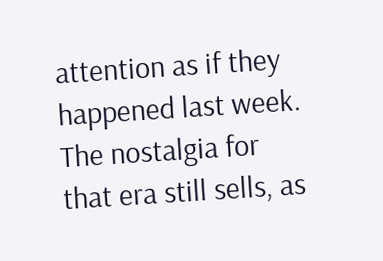attention as if they happened last week. The nostalgia for that era still sells, as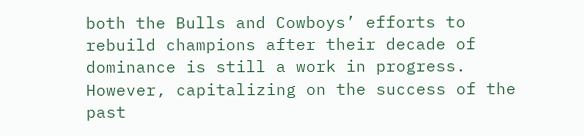both the Bulls and Cowboys’ efforts to rebuild champions after their decade of dominance is still a work in progress. However, capitalizing on the success of the past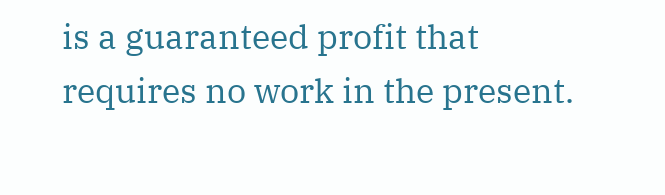is a guaranteed profit that requires no work in the present.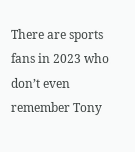There are sports fans in 2023 who don’t even remember Tony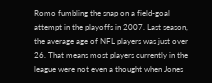Romo fumbling the snap on a field-goal attempt in the playoffs in 2007. Last season, the average age of NFL players was just over 26. That means most players currently in the league were not even a thought when Jones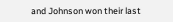and Johnson won their last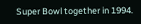Super Bowl together in 1994.